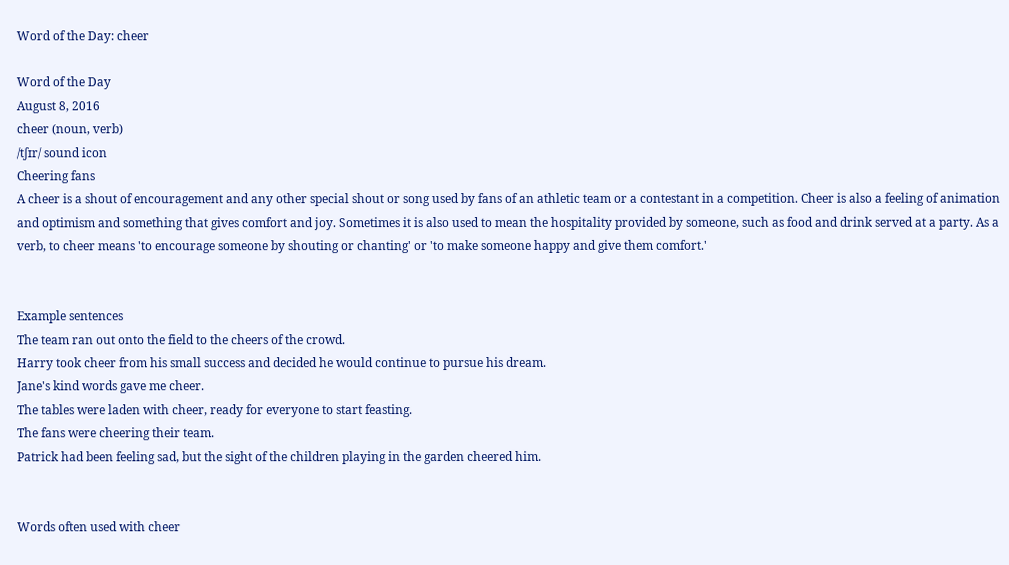Word of the Day: cheer

Word of the Day
August 8, 2016
cheer (noun, verb)
/tʃɪr/ sound icon
Cheering fans
A cheer is a shout of encouragement and any other special shout or song used by fans of an athletic team or a contestant in a competition. Cheer is also a feeling of animation and optimism and something that gives comfort and joy. Sometimes it is also used to mean the hospitality provided by someone, such as food and drink served at a party. As a verb, to cheer means 'to encourage someone by shouting or chanting' or 'to make someone happy and give them comfort.'


Example sentences
The team ran out onto the field to the cheers of the crowd.
Harry took cheer from his small success and decided he would continue to pursue his dream.
Jane's kind words gave me cheer.
The tables were laden with cheer, ready for everyone to start feasting.
The fans were cheering their team.
Patrick had been feeling sad, but the sight of the children playing in the garden cheered him.


Words often used with cheer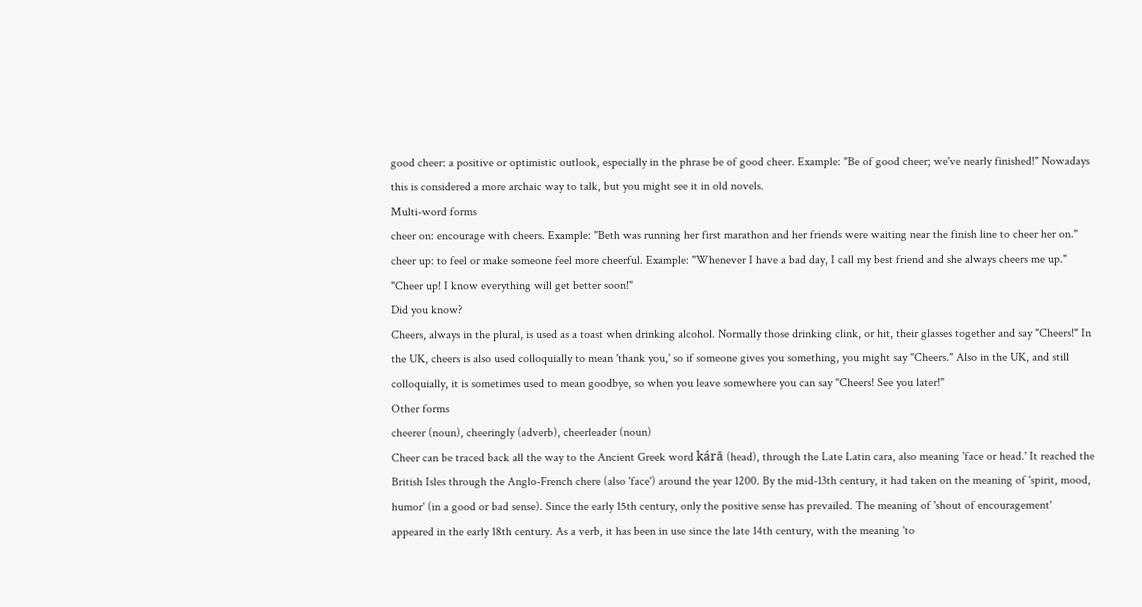good cheer: a positive or optimistic outlook, especially in the phrase be of good cheer. Example: "Be of good cheer; we've nearly finished!" Nowadays this is considered a more archaic way to talk, but you might see it in old novels.
Multi-word forms
cheer on: encourage with cheers. Example: "Beth was running her first marathon and her friends were waiting near the finish line to cheer her on."
cheer up: to feel or make someone feel more cheerful. Example: "Whenever I have a bad day, I call my best friend and she always cheers me up." "Cheer up! I know everything will get better soon!"
Did you know?
Cheers, always in the plural, is used as a toast when drinking alcohol. Normally those drinking clink, or hit, their glasses together and say "Cheers!" In the UK, cheers is also used colloquially to mean 'thank you,' so if someone gives you something, you might say "Cheers." Also in the UK, and still colloquially, it is sometimes used to mean goodbye, so when you leave somewhere you can say "Cheers! See you later!"
Other forms
cheerer (noun), cheeringly (adverb), cheerleader (noun)
Cheer can be traced back all the way to the Ancient Greek word kárā (head), through the Late Latin cara, also meaning 'face or head.' It reached the British Isles through the Anglo-French chere (also 'face') around the year 1200. By the mid-13th century, it had taken on the meaning of 'spirit, mood, humor' (in a good or bad sense). Since the early 15th century, only the positive sense has prevailed. The meaning of 'shout of encouragement' appeared in the early 18th century. As a verb, it has been in use since the late 14th century, with the meaning 'to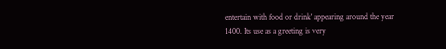entertain with food or drink' appearing around the year 1400. Its use as a greeting is very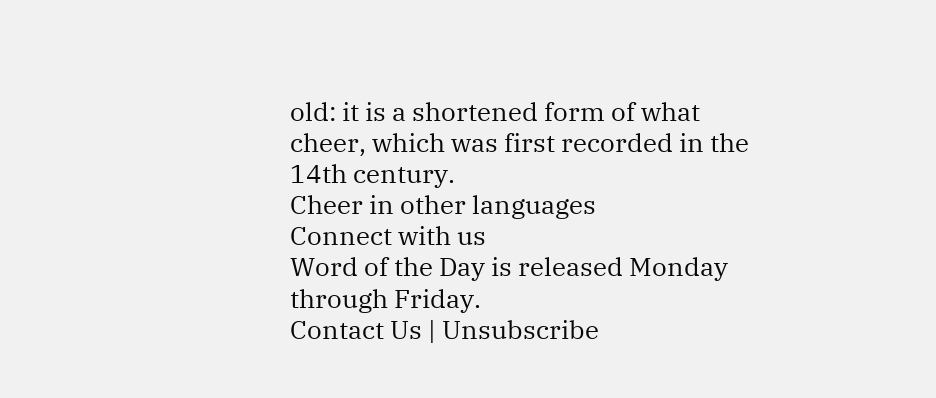old: it is a shortened form of what cheer, which was first recorded in the 14th century.
Cheer in other languages
Connect with us
Word of the Day is released Monday through Friday.
Contact Us | Unsubscribe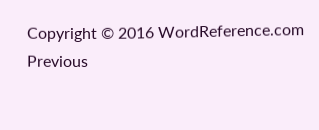Copyright © 2016 WordReference.com
Previous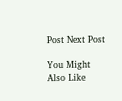Post Next Post

You Might Also Like